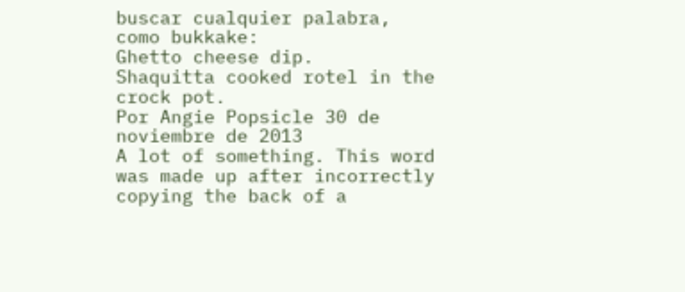buscar cualquier palabra, como bukkake:
Ghetto cheese dip.
Shaquitta cooked rotel in the crock pot.
Por Angie Popsicle 30 de noviembre de 2013
A lot of something. This word was made up after incorrectly copying the back of a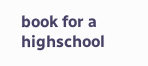book for a highschool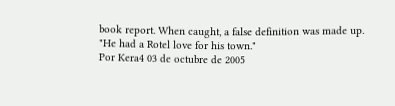book report. When caught, a false definition was made up.
"He had a Rotel love for his town."
Por Kera4 03 de octubre de 2005